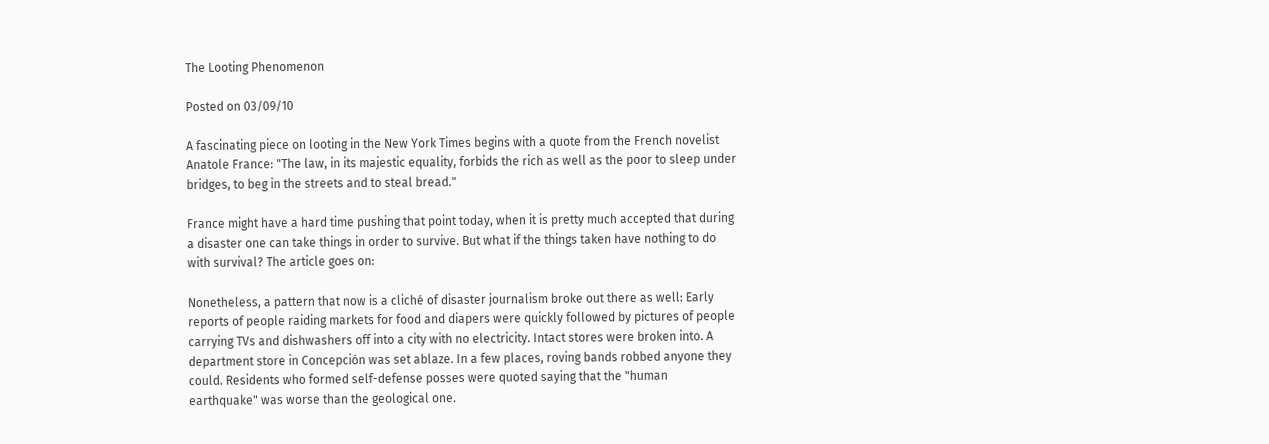The Looting Phenomenon

Posted on 03/09/10

A fascinating piece on looting in the New York Times begins with a quote from the French novelist Anatole France: "The law, in its majestic equality, forbids the rich as well as the poor to sleep under bridges, to beg in the streets and to steal bread."

France might have a hard time pushing that point today, when it is pretty much accepted that during a disaster one can take things in order to survive. But what if the things taken have nothing to do with survival? The article goes on:

Nonetheless, a pattern that now is a cliché of disaster journalism broke out there as well: Early reports of people raiding markets for food and diapers were quickly followed by pictures of people carrying TVs and dishwashers off into a city with no electricity. Intact stores were broken into. A department store in Concepción was set ablaze. In a few places, roving bands robbed anyone they could. Residents who formed self-defense posses were quoted saying that the "human earthquake" was worse than the geological one.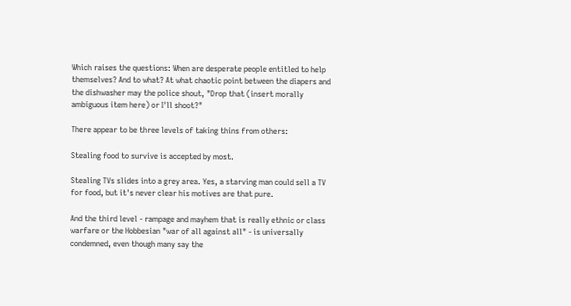Which raises the questions: When are desperate people entitled to help themselves? And to what? At what chaotic point between the diapers and the dishwasher may the police shout, "Drop that (insert morally ambiguous item here) or I'll shoot?"

There appear to be three levels of taking thins from others:

Stealing food to survive is accepted by most.

Stealing TVs slides into a grey area. Yes, a starving man could sell a TV for food, but it's never clear his motives are that pure.

And the third level - rampage and mayhem that is really ethnic or class warfare or the Hobbesian "war of all against all" - is universally condemned, even though many say the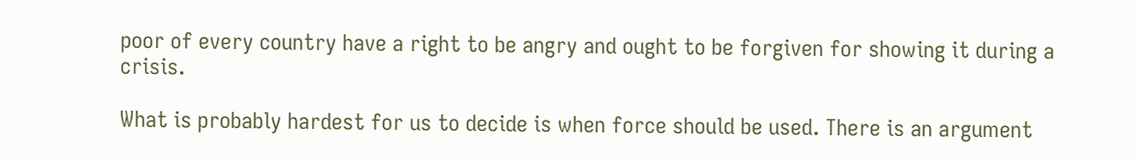poor of every country have a right to be angry and ought to be forgiven for showing it during a crisis.

What is probably hardest for us to decide is when force should be used. There is an argument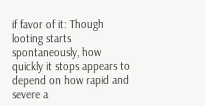if favor of it: Though looting starts spontaneously, how quickly it stops appears to depend on how rapid and severe a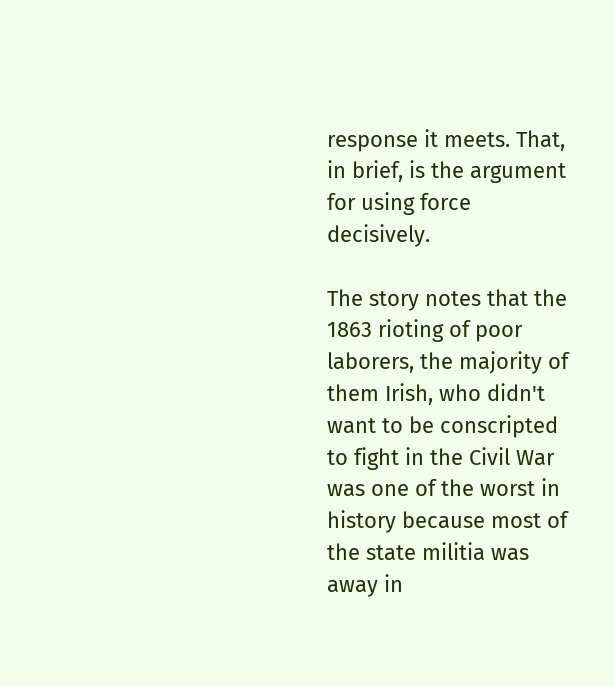response it meets. That, in brief, is the argument for using force decisively.

The story notes that the 1863 rioting of poor laborers, the majority of them Irish, who didn't want to be conscripted to fight in the Civil War was one of the worst in history because most of the state militia was away in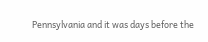Pennsylvania and it was days before the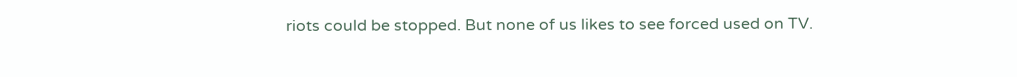riots could be stopped. But none of us likes to see forced used on TV.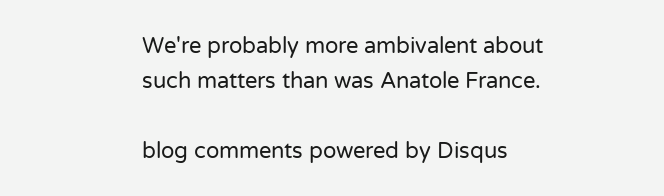We're probably more ambivalent about such matters than was Anatole France.

blog comments powered by Disqus